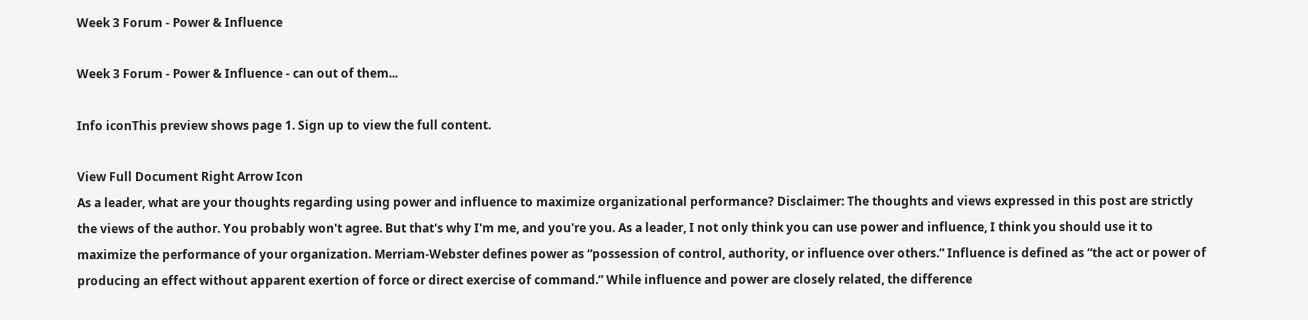Week 3 Forum - Power & Influence

Week 3 Forum - Power & Influence - can out of them...

Info iconThis preview shows page 1. Sign up to view the full content.

View Full Document Right Arrow Icon
As a leader, what are your thoughts regarding using power and influence to maximize organizational performance? Disclaimer: The thoughts and views expressed in this post are strictly the views of the author. You probably won't agree. But that's why I'm me, and you're you. As a leader, I not only think you can use power and influence, I think you should use it to maximize the performance of your organization. Merriam-Webster defines power as “possession of control, authority, or influence over others.” Influence is defined as “the act or power of producing an effect without apparent exertion of force or direct exercise of command.” While influence and power are closely related, the difference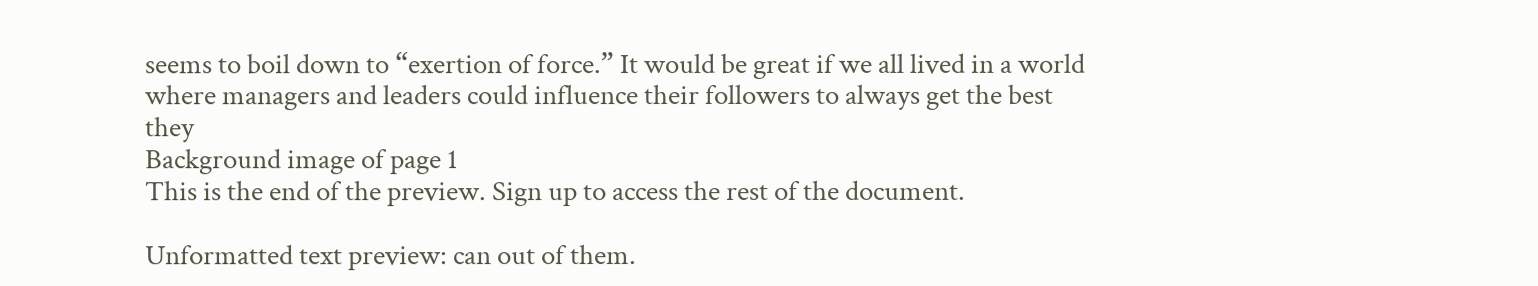seems to boil down to “exertion of force.” It would be great if we all lived in a world where managers and leaders could influence their followers to always get the best they
Background image of page 1
This is the end of the preview. Sign up to access the rest of the document.

Unformatted text preview: can out of them.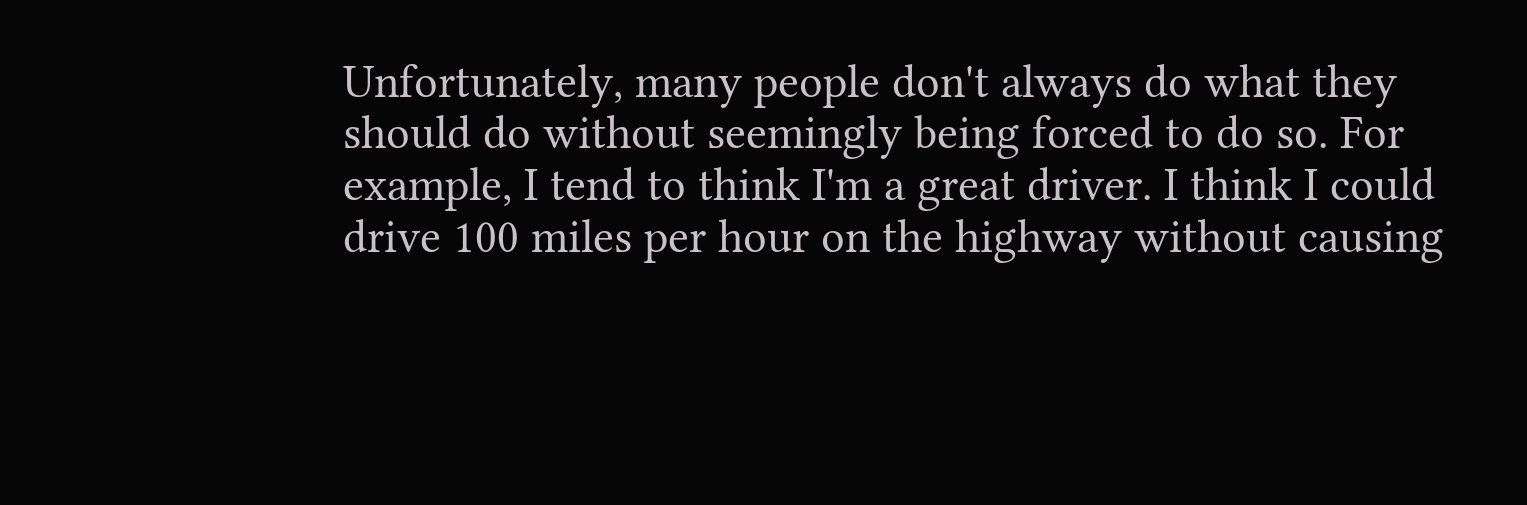Unfortunately, many people don't always do what they should do without seemingly being forced to do so. For example, I tend to think I'm a great driver. I think I could drive 100 miles per hour on the highway without causing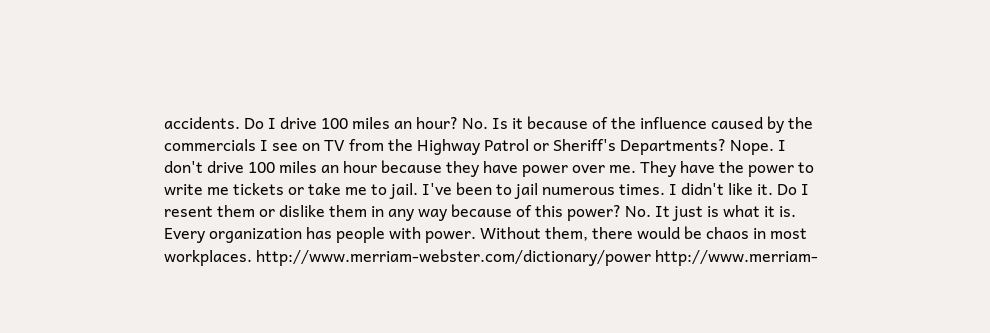accidents. Do I drive 100 miles an hour? No. Is it because of the influence caused by the commercials I see on TV from the Highway Patrol or Sheriff's Departments? Nope. I don't drive 100 miles an hour because they have power over me. They have the power to write me tickets or take me to jail. I've been to jail numerous times. I didn't like it. Do I resent them or dislike them in any way because of this power? No. It just is what it is. Every organization has people with power. Without them, there would be chaos in most workplaces. http://www.merriam-webster.com/dictionary/power http://www.merriam-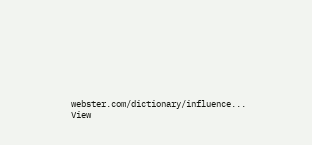webster.com/dictionary/influence...
View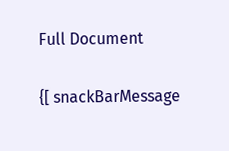Full Document

{[ snackBarMessage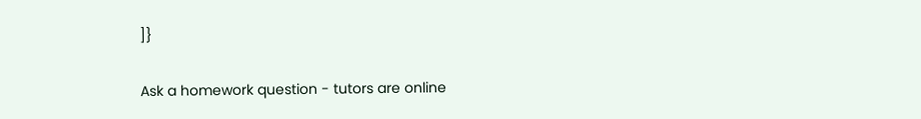]}

Ask a homework question - tutors are online